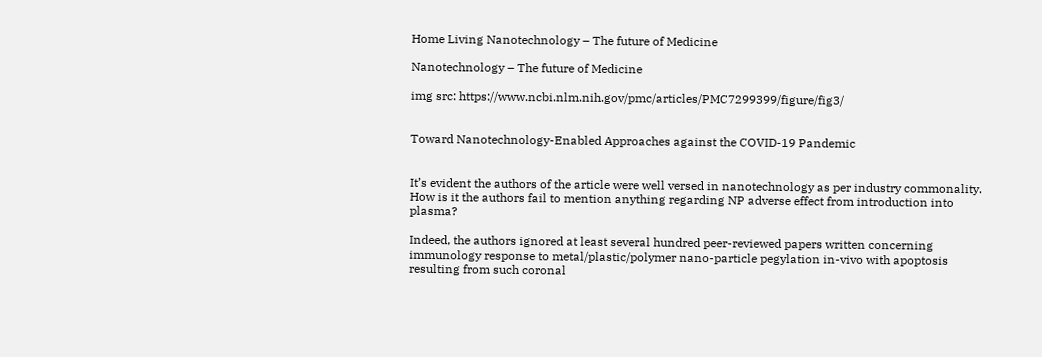Home Living Nanotechnology – The future of Medicine

Nanotechnology – The future of Medicine

img src: https://www.ncbi.nlm.nih.gov/pmc/articles/PMC7299399/figure/fig3/


Toward Nanotechnology-Enabled Approaches against the COVID-19 Pandemic


It’s evident the authors of the article were well versed in nanotechnology as per industry commonality. How is it the authors fail to mention anything regarding NP adverse effect from introduction into plasma?

Indeed, the authors ignored at least several hundred peer-reviewed papers written concerning immunology response to metal/plastic/polymer nano-particle pegylation in-vivo with apoptosis resulting from such coronal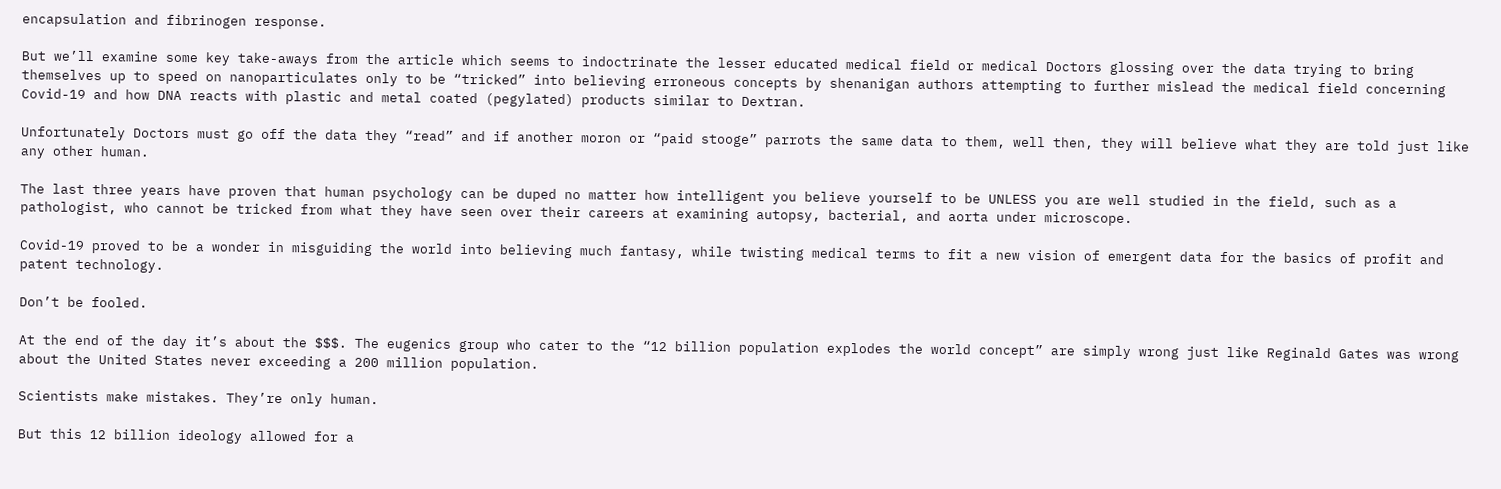encapsulation and fibrinogen response.

But we’ll examine some key take-aways from the article which seems to indoctrinate the lesser educated medical field or medical Doctors glossing over the data trying to bring themselves up to speed on nanoparticulates only to be “tricked” into believing erroneous concepts by shenanigan authors attempting to further mislead the medical field concerning Covid-19 and how DNA reacts with plastic and metal coated (pegylated) products similar to Dextran.

Unfortunately Doctors must go off the data they “read” and if another moron or “paid stooge” parrots the same data to them, well then, they will believe what they are told just like any other human.

The last three years have proven that human psychology can be duped no matter how intelligent you believe yourself to be UNLESS you are well studied in the field, such as a pathologist, who cannot be tricked from what they have seen over their careers at examining autopsy, bacterial, and aorta under microscope.

Covid-19 proved to be a wonder in misguiding the world into believing much fantasy, while twisting medical terms to fit a new vision of emergent data for the basics of profit and patent technology.

Don’t be fooled.

At the end of the day it’s about the $$$. The eugenics group who cater to the “12 billion population explodes the world concept” are simply wrong just like Reginald Gates was wrong about the United States never exceeding a 200 million population.

Scientists make mistakes. They’re only human.

But this 12 billion ideology allowed for a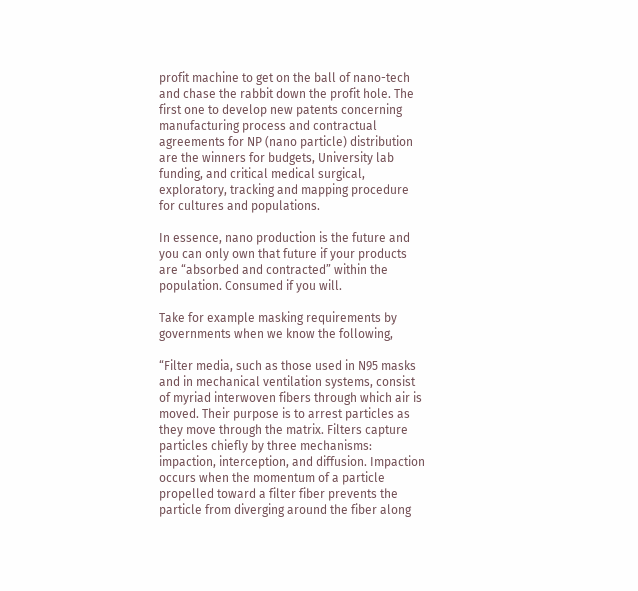profit machine to get on the ball of nano-tech and chase the rabbit down the profit hole. The first one to develop new patents concerning manufacturing process and contractual agreements for NP (nano particle) distribution are the winners for budgets, University lab funding, and critical medical surgical, exploratory, tracking and mapping procedure for cultures and populations.

In essence, nano production is the future and you can only own that future if your products are “absorbed and contracted” within the population. Consumed if you will.

Take for example masking requirements by governments when we know the following,

“Filter media, such as those used in N95 masks and in mechanical ventilation systems, consist of myriad interwoven fibers through which air is moved. Their purpose is to arrest particles as they move through the matrix. Filters capture particles chiefly by three mechanisms: impaction, interception, and diffusion. Impaction occurs when the momentum of a particle propelled toward a filter fiber prevents the particle from diverging around the fiber along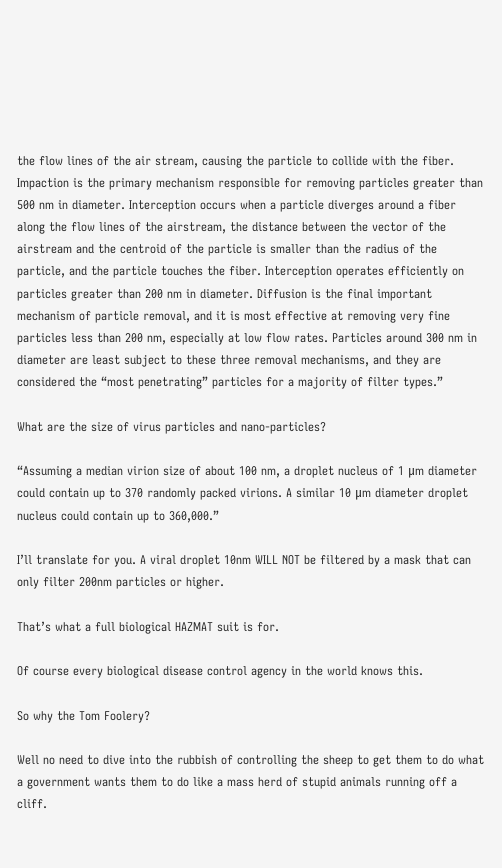the flow lines of the air stream, causing the particle to collide with the fiber. Impaction is the primary mechanism responsible for removing particles greater than 500 nm in diameter. Interception occurs when a particle diverges around a fiber along the flow lines of the airstream, the distance between the vector of the airstream and the centroid of the particle is smaller than the radius of the particle, and the particle touches the fiber. Interception operates efficiently on particles greater than 200 nm in diameter. Diffusion is the final important mechanism of particle removal, and it is most effective at removing very fine particles less than 200 nm, especially at low flow rates. Particles around 300 nm in diameter are least subject to these three removal mechanisms, and they are considered the “most penetrating” particles for a majority of filter types.”

What are the size of virus particles and nano-particles?

“Assuming a median virion size of about 100 nm, a droplet nucleus of 1 μm diameter could contain up to 370 randomly packed virions. A similar 10 μm diameter droplet nucleus could contain up to 360,000.”

I’ll translate for you. A viral droplet 10nm WILL NOT be filtered by a mask that can only filter 200nm particles or higher.

That’s what a full biological HAZMAT suit is for.

Of course every biological disease control agency in the world knows this.

So why the Tom Foolery?

Well no need to dive into the rubbish of controlling the sheep to get them to do what a government wants them to do like a mass herd of stupid animals running off a cliff.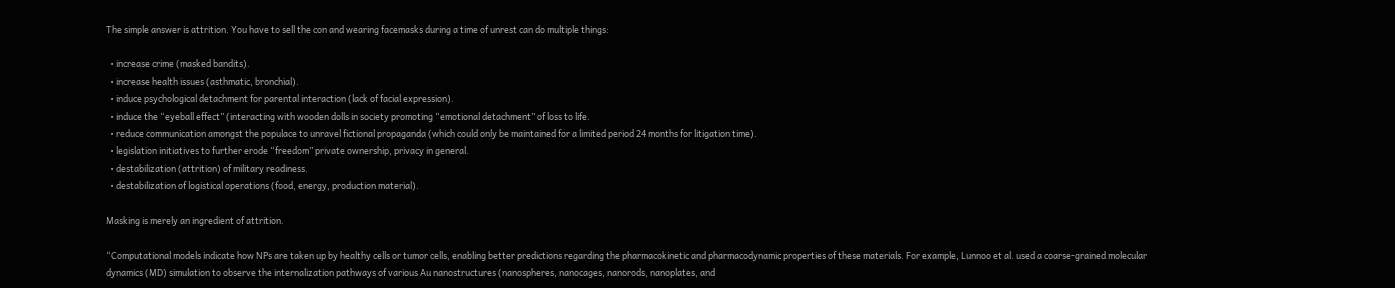The simple answer is attrition. You have to sell the con and wearing facemasks during a time of unrest can do multiple things:

  • increase crime (masked bandits).
  • increase health issues (asthmatic, bronchial).
  • induce psychological detachment for parental interaction (lack of facial expression).
  • induce the “eyeball effect” (interacting with wooden dolls in society promoting “emotional detachment” of loss to life.
  • reduce communication amongst the populace to unravel fictional propaganda (which could only be maintained for a limited period 24 months for litigation time).
  • legislation initiatives to further erode “freedom” private ownership, privacy in general.
  • destabilization (attrition) of military readiness.
  • destabilization of logistical operations (food, energy, production material).

Masking is merely an ingredient of attrition.

“Computational models indicate how NPs are taken up by healthy cells or tumor cells, enabling better predictions regarding the pharmacokinetic and pharmacodynamic properties of these materials. For example, Lunnoo et al. used a coarse-grained molecular dynamics (MD) simulation to observe the internalization pathways of various Au nanostructures (nanospheres, nanocages, nanorods, nanoplates, and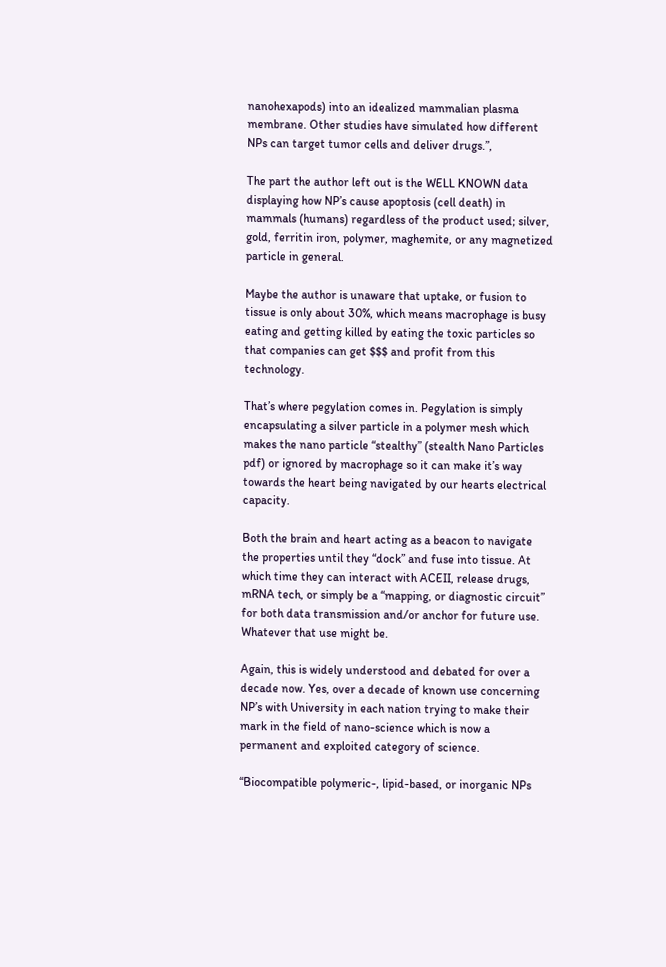nanohexapods) into an idealized mammalian plasma membrane. Other studies have simulated how different NPs can target tumor cells and deliver drugs.”,

The part the author left out is the WELL KNOWN data displaying how NP’s cause apoptosis (cell death) in mammals (humans) regardless of the product used; silver, gold, ferritin iron, polymer, maghemite, or any magnetized particle in general.

Maybe the author is unaware that uptake, or fusion to tissue is only about 30%, which means macrophage is busy eating and getting killed by eating the toxic particles so that companies can get $$$ and profit from this technology.

That’s where pegylation comes in. Pegylation is simply encapsulating a silver particle in a polymer mesh which makes the nano particle “stealthy” (stealth Nano Particles pdf) or ignored by macrophage so it can make it’s way towards the heart being navigated by our hearts electrical capacity.

Both the brain and heart acting as a beacon to navigate the properties until they “dock” and fuse into tissue. At which time they can interact with ACEII, release drugs, mRNA tech, or simply be a “mapping, or diagnostic circuit” for both data transmission and/or anchor for future use. Whatever that use might be.

Again, this is widely understood and debated for over a decade now. Yes, over a decade of known use concerning NP’s with University in each nation trying to make their mark in the field of nano-science which is now a permanent and exploited category of science.

“Biocompatible polymeric-, lipid-based, or inorganic NPs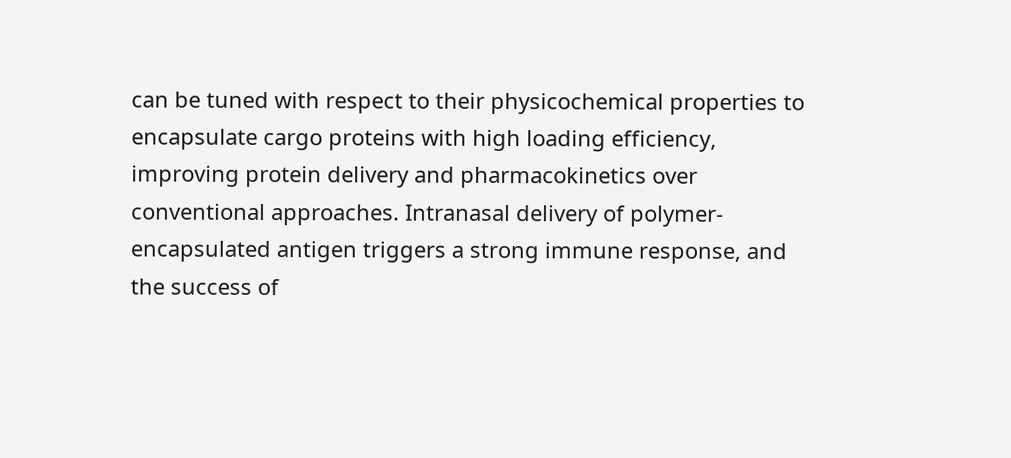can be tuned with respect to their physicochemical properties to encapsulate cargo proteins with high loading efficiency, improving protein delivery and pharmacokinetics over conventional approaches. Intranasal delivery of polymer-encapsulated antigen triggers a strong immune response, and the success of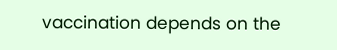vaccination depends on the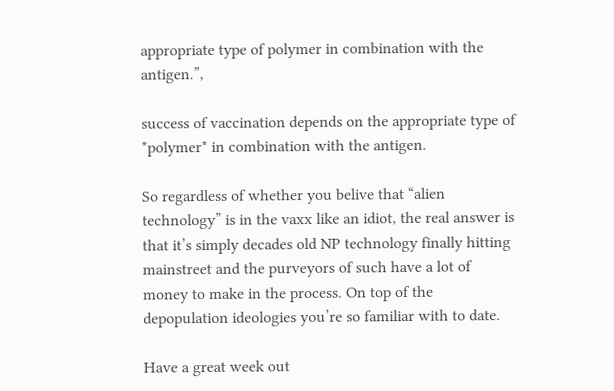appropriate type of polymer in combination with the antigen.”,

success of vaccination depends on the appropriate type of *polymer* in combination with the antigen.

So regardless of whether you belive that “alien technology” is in the vaxx like an idiot, the real answer is that it’s simply decades old NP technology finally hitting mainstreet and the purveyors of such have a lot of money to make in the process. On top of the depopulation ideologies you’re so familiar with to date.

Have a great week out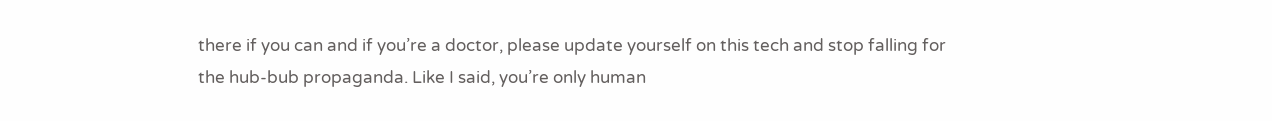there if you can and if you’re a doctor, please update yourself on this tech and stop falling for the hub-bub propaganda. Like I said, you’re only human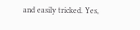and easily tricked. Yes,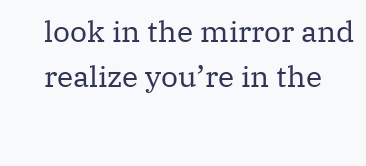look in the mirror and realize you’re in the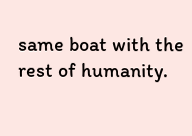same boat with the rest of humanity.